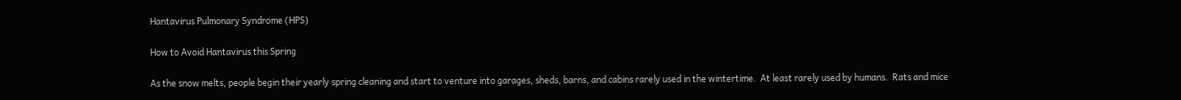Hantavirus Pulmonary Syndrome (HPS)

How to Avoid Hantavirus this Spring

As the snow melts, people begin their yearly spring cleaning and start to venture into garages, sheds, barns, and cabins rarely used in the wintertime.  At least rarely used by humans.  Rats and mice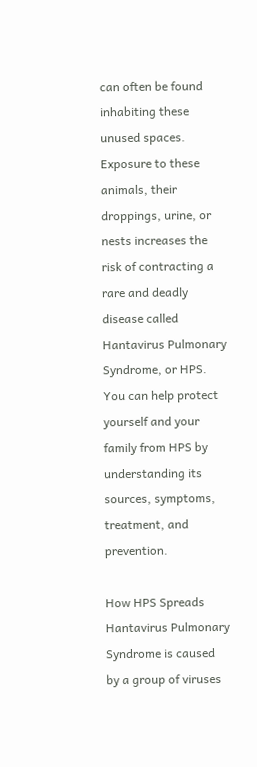can often be found inhabiting these unused spaces.  Exposure to these animals, their droppings, urine, or nests increases the risk of contracting a rare and deadly disease called Hantavirus Pulmonary Syndrome, or HPS.  You can help protect yourself and your family from HPS by understanding its sources, symptoms, treatment, and prevention.

How HPS Spreads
Hantavirus Pulmonary Syndrome is caused by a group of viruses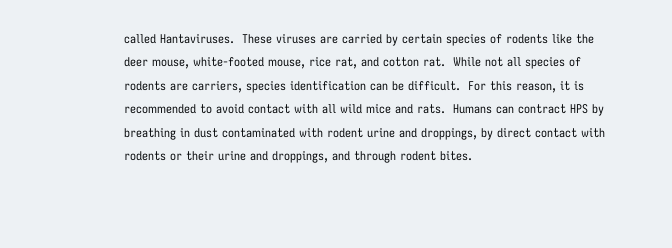called Hantaviruses.  These viruses are carried by certain species of rodents like the deer mouse, white-footed mouse, rice rat, and cotton rat.  While not all species of rodents are carriers, species identification can be difficult.  For this reason, it is recommended to avoid contact with all wild mice and rats.  Humans can contract HPS by breathing in dust contaminated with rodent urine and droppings, by direct contact with rodents or their urine and droppings, and through rodent bites.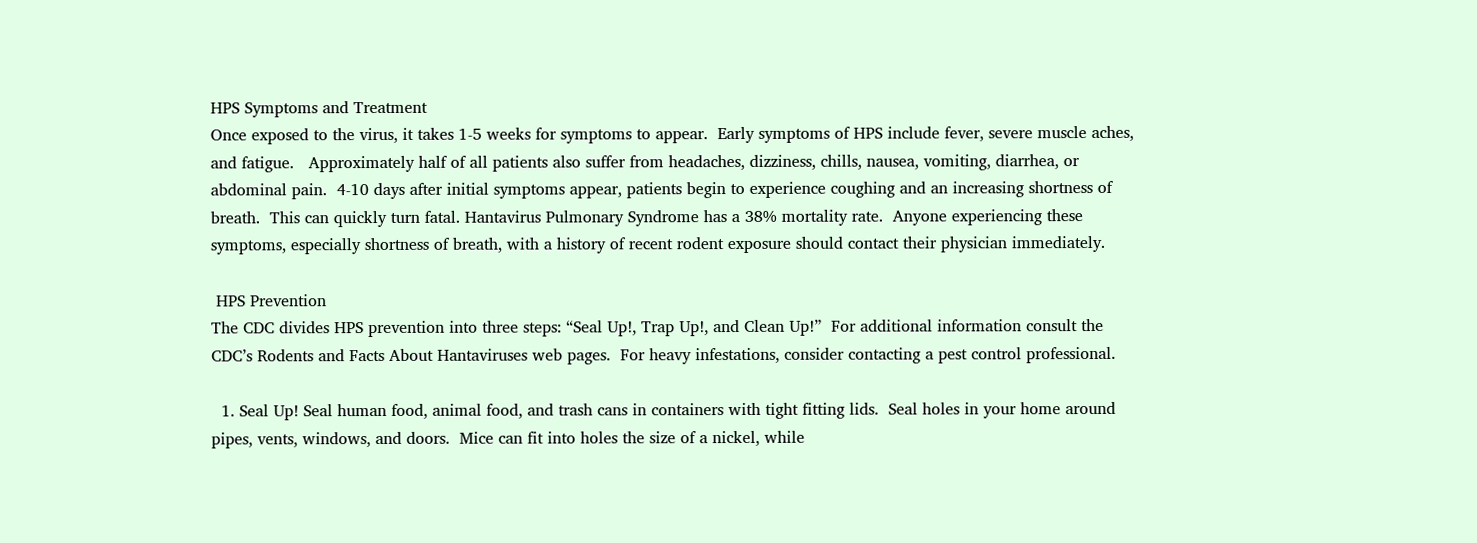HPS Symptoms and Treatment
Once exposed to the virus, it takes 1-5 weeks for symptoms to appear.  Early symptoms of HPS include fever, severe muscle aches, and fatigue.   Approximately half of all patients also suffer from headaches, dizziness, chills, nausea, vomiting, diarrhea, or abdominal pain.  4-10 days after initial symptoms appear, patients begin to experience coughing and an increasing shortness of breath.  This can quickly turn fatal. Hantavirus Pulmonary Syndrome has a 38% mortality rate.  Anyone experiencing these symptoms, especially shortness of breath, with a history of recent rodent exposure should contact their physician immediately.

 HPS Prevention
The CDC divides HPS prevention into three steps: “Seal Up!, Trap Up!, and Clean Up!”  For additional information consult the CDC’s Rodents and Facts About Hantaviruses web pages.  For heavy infestations, consider contacting a pest control professional.

  1. Seal Up! Seal human food, animal food, and trash cans in containers with tight fitting lids.  Seal holes in your home around pipes, vents, windows, and doors.  Mice can fit into holes the size of a nickel, while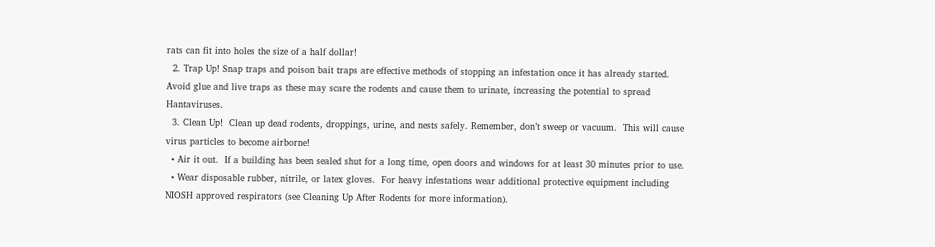rats can fit into holes the size of a half dollar!
  2. Trap Up! Snap traps and poison bait traps are effective methods of stopping an infestation once it has already started.  Avoid glue and live traps as these may scare the rodents and cause them to urinate, increasing the potential to spread Hantaviruses.
  3. Clean Up!  Clean up dead rodents, droppings, urine, and nests safely. Remember, don’t sweep or vacuum.  This will cause virus particles to become airborne!
  • Air it out.  If a building has been sealed shut for a long time, open doors and windows for at least 30 minutes prior to use.
  • Wear disposable rubber, nitrile, or latex gloves.  For heavy infestations wear additional protective equipment including NIOSH approved respirators (see Cleaning Up After Rodents for more information).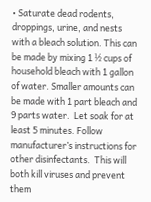• Saturate dead rodents, droppings, urine, and nests with a bleach solution. This can be made by mixing 1 ½ cups of household bleach with 1 gallon of water. Smaller amounts can be made with 1 part bleach and 9 parts water.  Let soak for at least 5 minutes. Follow manufacturer’s instructions for other disinfectants.  This will both kill viruses and prevent them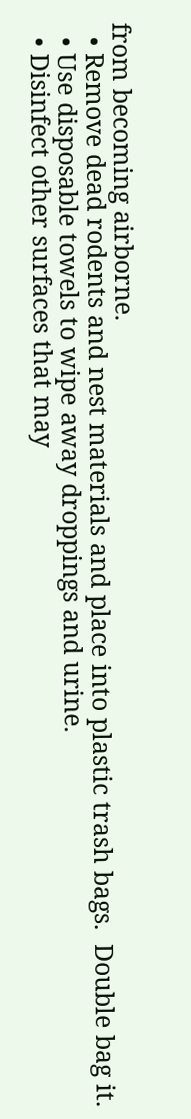from becoming airborne.
  • Remove dead rodents and nest materials and place into plastic trash bags.  Double bag it.
  • Use disposable towels to wipe away droppings and urine.
  • Disinfect other surfaces that may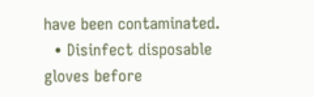have been contaminated.
  • Disinfect disposable gloves before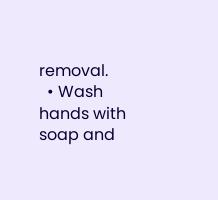removal.
  • Wash hands with soap and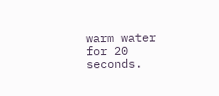warm water for 20 seconds.